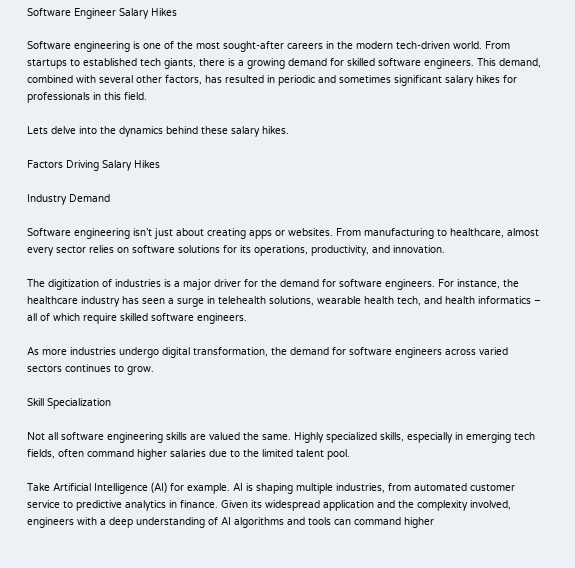Software Engineer Salary Hikes

Software engineering is one of the most sought-after careers in the modern tech-driven world. From startups to established tech giants, there is a growing demand for skilled software engineers. This demand, combined with several other factors, has resulted in periodic and sometimes significant salary hikes for professionals in this field.

Lets delve into the dynamics behind these salary hikes.

Factors Driving Salary Hikes

Industry Demand

Software engineering isn’t just about creating apps or websites. From manufacturing to healthcare, almost every sector relies on software solutions for its operations, productivity, and innovation.

The digitization of industries is a major driver for the demand for software engineers. For instance, the healthcare industry has seen a surge in telehealth solutions, wearable health tech, and health informatics – all of which require skilled software engineers.

As more industries undergo digital transformation, the demand for software engineers across varied sectors continues to grow.

Skill Specialization

Not all software engineering skills are valued the same. Highly specialized skills, especially in emerging tech fields, often command higher salaries due to the limited talent pool.

Take Artificial Intelligence (AI) for example. AI is shaping multiple industries, from automated customer service to predictive analytics in finance. Given its widespread application and the complexity involved, engineers with a deep understanding of AI algorithms and tools can command higher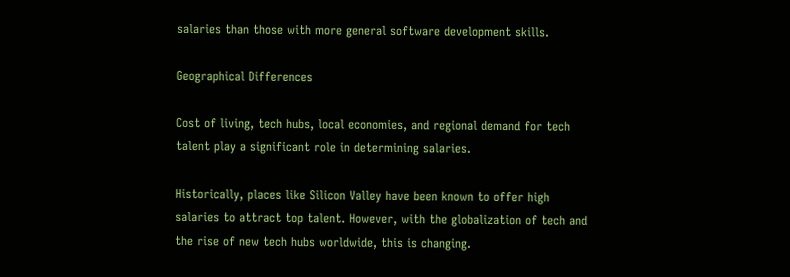salaries than those with more general software development skills.

Geographical Differences

Cost of living, tech hubs, local economies, and regional demand for tech talent play a significant role in determining salaries.

Historically, places like Silicon Valley have been known to offer high salaries to attract top talent. However, with the globalization of tech and the rise of new tech hubs worldwide, this is changing.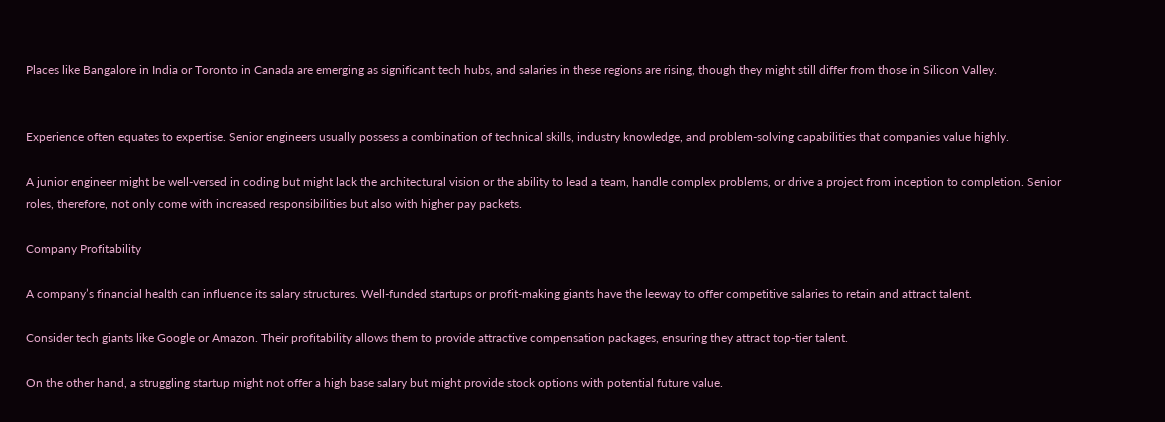Places like Bangalore in India or Toronto in Canada are emerging as significant tech hubs, and salaries in these regions are rising, though they might still differ from those in Silicon Valley.


Experience often equates to expertise. Senior engineers usually possess a combination of technical skills, industry knowledge, and problem-solving capabilities that companies value highly.

A junior engineer might be well-versed in coding but might lack the architectural vision or the ability to lead a team, handle complex problems, or drive a project from inception to completion. Senior roles, therefore, not only come with increased responsibilities but also with higher pay packets.

Company Profitability

A company’s financial health can influence its salary structures. Well-funded startups or profit-making giants have the leeway to offer competitive salaries to retain and attract talent.

Consider tech giants like Google or Amazon. Their profitability allows them to provide attractive compensation packages, ensuring they attract top-tier talent.

On the other hand, a struggling startup might not offer a high base salary but might provide stock options with potential future value.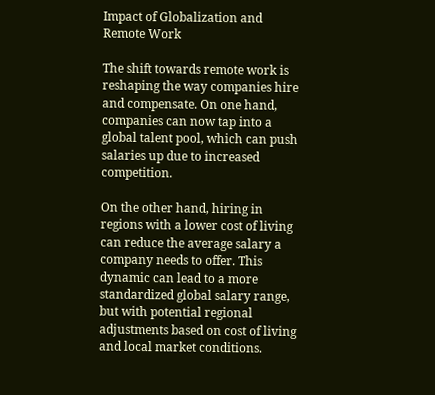Impact of Globalization and Remote Work

The shift towards remote work is reshaping the way companies hire and compensate. On one hand, companies can now tap into a global talent pool, which can push salaries up due to increased competition.

On the other hand, hiring in regions with a lower cost of living can reduce the average salary a company needs to offer. This dynamic can lead to a more standardized global salary range, but with potential regional adjustments based on cost of living and local market conditions.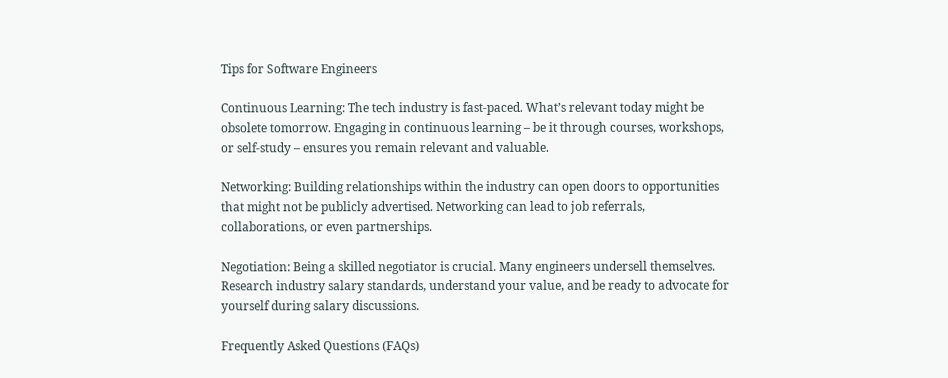Tips for Software Engineers

Continuous Learning: The tech industry is fast-paced. What’s relevant today might be obsolete tomorrow. Engaging in continuous learning – be it through courses, workshops, or self-study – ensures you remain relevant and valuable.

Networking: Building relationships within the industry can open doors to opportunities that might not be publicly advertised. Networking can lead to job referrals, collaborations, or even partnerships.

Negotiation: Being a skilled negotiator is crucial. Many engineers undersell themselves. Research industry salary standards, understand your value, and be ready to advocate for yourself during salary discussions.

Frequently Asked Questions (FAQs)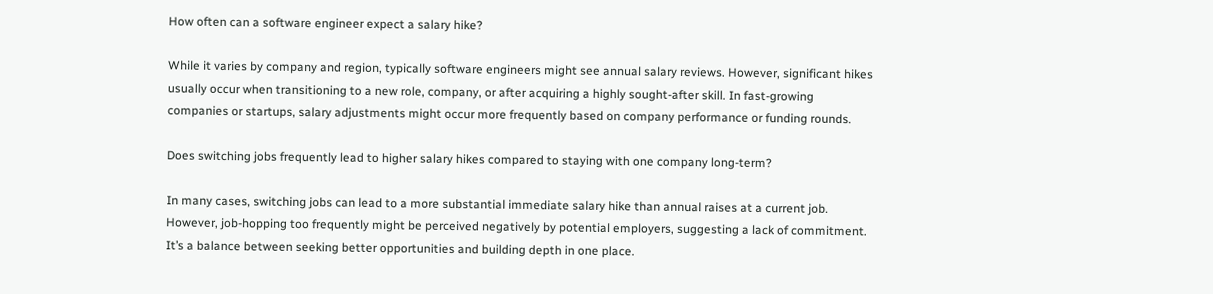How often can a software engineer expect a salary hike?

While it varies by company and region, typically software engineers might see annual salary reviews. However, significant hikes usually occur when transitioning to a new role, company, or after acquiring a highly sought-after skill. In fast-growing companies or startups, salary adjustments might occur more frequently based on company performance or funding rounds.

Does switching jobs frequently lead to higher salary hikes compared to staying with one company long-term?

In many cases, switching jobs can lead to a more substantial immediate salary hike than annual raises at a current job. However, job-hopping too frequently might be perceived negatively by potential employers, suggesting a lack of commitment. It’s a balance between seeking better opportunities and building depth in one place.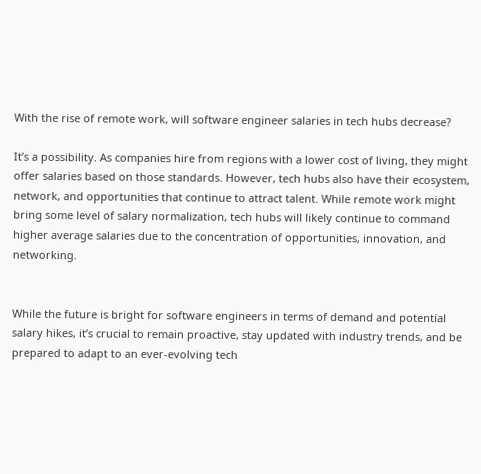With the rise of remote work, will software engineer salaries in tech hubs decrease?

It’s a possibility. As companies hire from regions with a lower cost of living, they might offer salaries based on those standards. However, tech hubs also have their ecosystem, network, and opportunities that continue to attract talent. While remote work might bring some level of salary normalization, tech hubs will likely continue to command higher average salaries due to the concentration of opportunities, innovation, and networking.


While the future is bright for software engineers in terms of demand and potential salary hikes, it’s crucial to remain proactive, stay updated with industry trends, and be prepared to adapt to an ever-evolving tech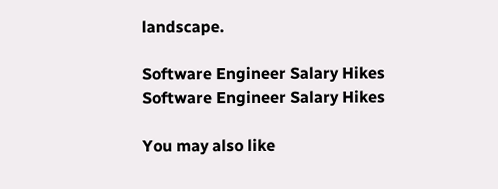landscape.

Software Engineer Salary Hikes
Software Engineer Salary Hikes

You may also like